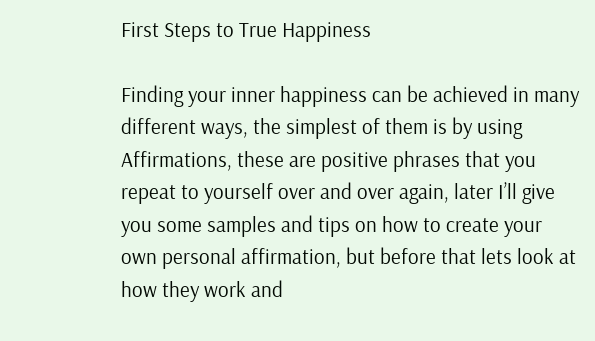First Steps to True Happiness

Finding your inner happiness can be achieved in many different ways, the simplest of them is by using Affirmations, these are positive phrases that you repeat to yourself over and over again, later I’ll give you some samples and tips on how to create your own personal affirmation, but before that lets look at how they work and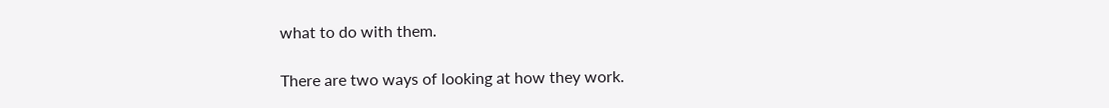what to do with them.

There are two ways of looking at how they work.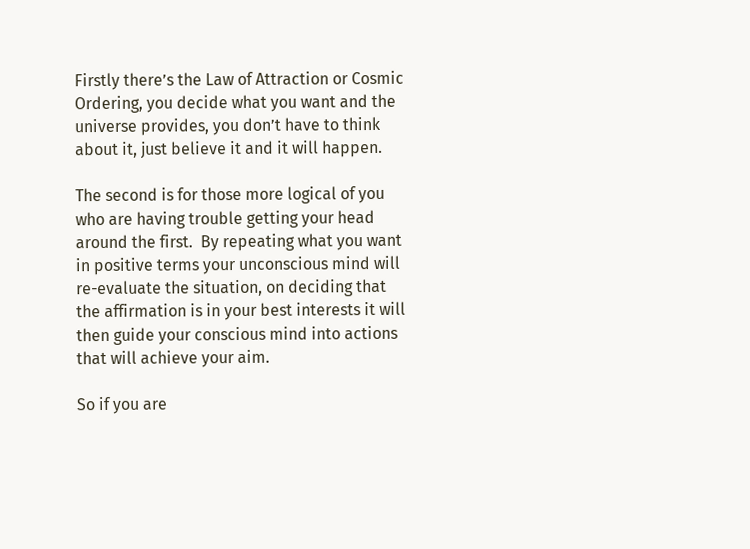Firstly there’s the Law of Attraction or Cosmic Ordering, you decide what you want and the universe provides, you don’t have to think about it, just believe it and it will happen.

The second is for those more logical of you who are having trouble getting your head around the first.  By repeating what you want in positive terms your unconscious mind will re-evaluate the situation, on deciding that the affirmation is in your best interests it will then guide your conscious mind into actions that will achieve your aim.

So if you are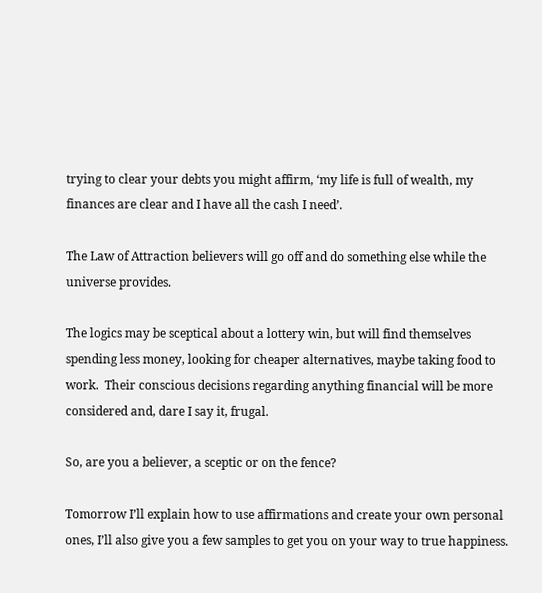trying to clear your debts you might affirm, ‘my life is full of wealth, my finances are clear and I have all the cash I need’.

The Law of Attraction believers will go off and do something else while the universe provides.

The logics may be sceptical about a lottery win, but will find themselves spending less money, looking for cheaper alternatives, maybe taking food to work.  Their conscious decisions regarding anything financial will be more considered and, dare I say it, frugal.

So, are you a believer, a sceptic or on the fence?

Tomorrow I’ll explain how to use affirmations and create your own personal ones, I’ll also give you a few samples to get you on your way to true happiness.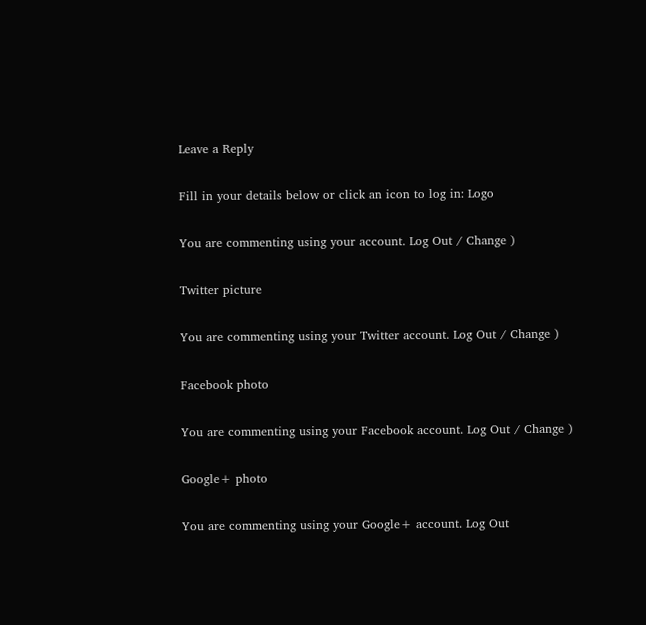Leave a Reply

Fill in your details below or click an icon to log in: Logo

You are commenting using your account. Log Out / Change )

Twitter picture

You are commenting using your Twitter account. Log Out / Change )

Facebook photo

You are commenting using your Facebook account. Log Out / Change )

Google+ photo

You are commenting using your Google+ account. Log Out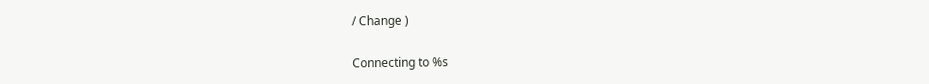/ Change )

Connecting to %s